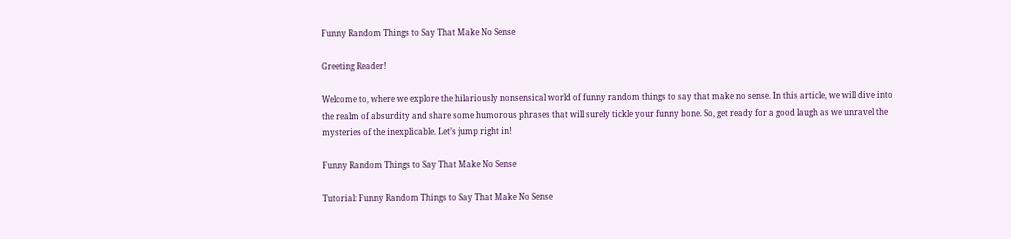Funny Random Things to Say That Make No Sense

Greeting Reader!

Welcome to, where we explore the hilariously nonsensical world of funny random things to say that make no sense. In this article, we will dive into the realm of absurdity and share some humorous phrases that will surely tickle your funny bone. So, get ready for a good laugh as we unravel the mysteries of the inexplicable. Let’s jump right in!

Funny Random Things to Say That Make No Sense

Tutorial: Funny Random Things to Say That Make No Sense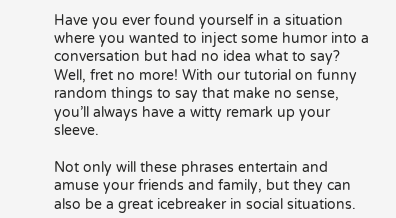Have you ever found yourself in a situation where you wanted to inject some humor into a conversation but had no idea what to say? Well, fret no more! With our tutorial on funny random things to say that make no sense, you’ll always have a witty remark up your sleeve.

Not only will these phrases entertain and amuse your friends and family, but they can also be a great icebreaker in social situations.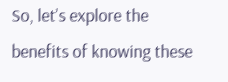So, let’s explore the benefits of knowing these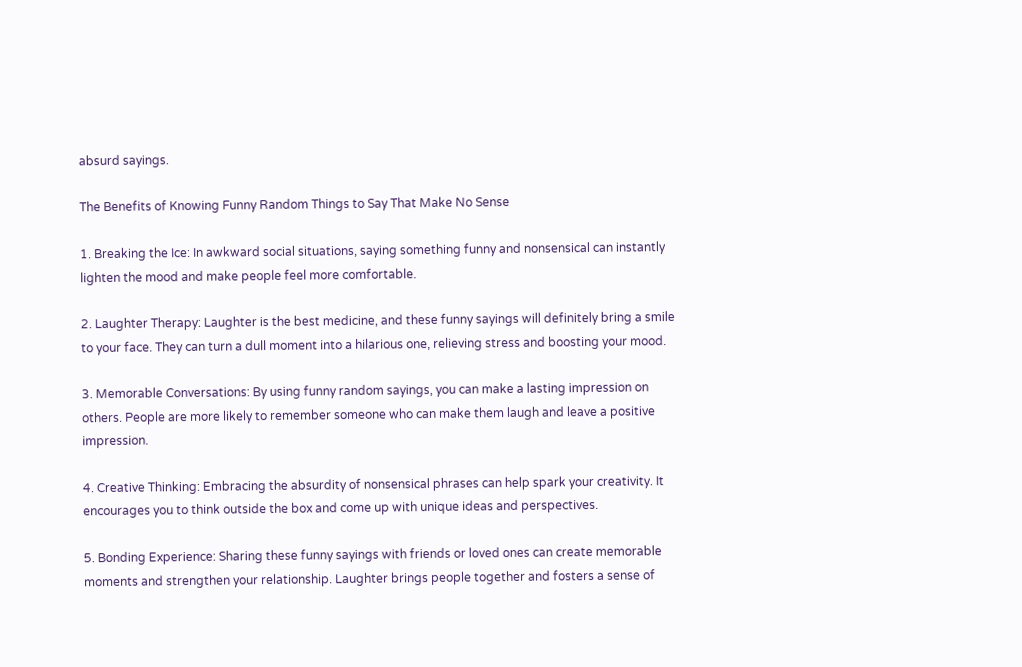absurd sayings.

The Benefits of Knowing Funny Random Things to Say That Make No Sense

1. Breaking the Ice: In awkward social situations, saying something funny and nonsensical can instantly lighten the mood and make people feel more comfortable.

2. Laughter Therapy: Laughter is the best medicine, and these funny sayings will definitely bring a smile to your face. They can turn a dull moment into a hilarious one, relieving stress and boosting your mood.

3. Memorable Conversations: By using funny random sayings, you can make a lasting impression on others. People are more likely to remember someone who can make them laugh and leave a positive impression.

4. Creative Thinking: Embracing the absurdity of nonsensical phrases can help spark your creativity. It encourages you to think outside the box and come up with unique ideas and perspectives.

5. Bonding Experience: Sharing these funny sayings with friends or loved ones can create memorable moments and strengthen your relationship. Laughter brings people together and fosters a sense of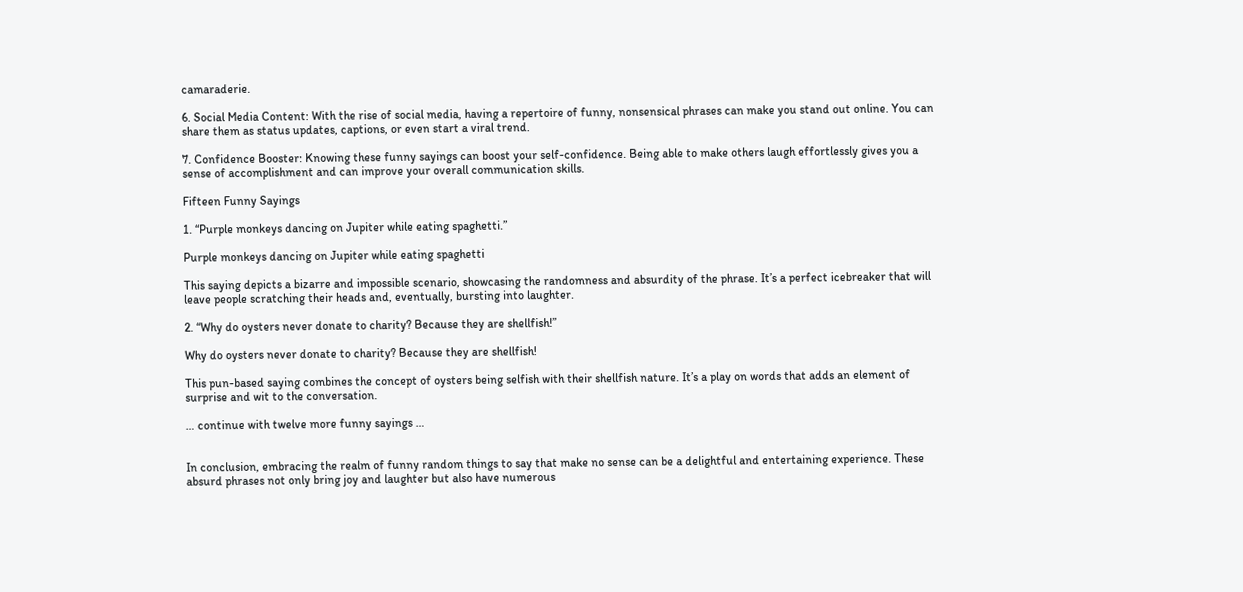camaraderie.

6. Social Media Content: With the rise of social media, having a repertoire of funny, nonsensical phrases can make you stand out online. You can share them as status updates, captions, or even start a viral trend.

7. Confidence Booster: Knowing these funny sayings can boost your self-confidence. Being able to make others laugh effortlessly gives you a sense of accomplishment and can improve your overall communication skills.

Fifteen Funny Sayings

1. “Purple monkeys dancing on Jupiter while eating spaghetti.”

Purple monkeys dancing on Jupiter while eating spaghetti

This saying depicts a bizarre and impossible scenario, showcasing the randomness and absurdity of the phrase. It’s a perfect icebreaker that will leave people scratching their heads and, eventually, bursting into laughter.

2. “Why do oysters never donate to charity? Because they are shellfish!”

Why do oysters never donate to charity? Because they are shellfish!

This pun-based saying combines the concept of oysters being selfish with their shellfish nature. It’s a play on words that adds an element of surprise and wit to the conversation.

… continue with twelve more funny sayings …


In conclusion, embracing the realm of funny random things to say that make no sense can be a delightful and entertaining experience. These absurd phrases not only bring joy and laughter but also have numerous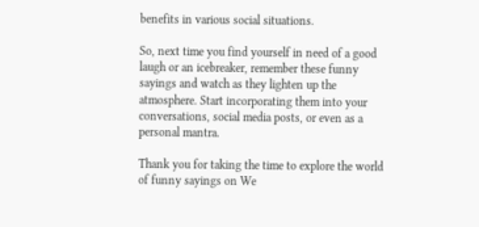benefits in various social situations.

So, next time you find yourself in need of a good laugh or an icebreaker, remember these funny sayings and watch as they lighten up the atmosphere. Start incorporating them into your conversations, social media posts, or even as a personal mantra.

Thank you for taking the time to explore the world of funny sayings on We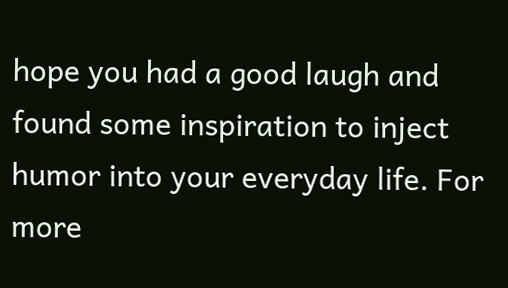hope you had a good laugh and found some inspiration to inject humor into your everyday life. For more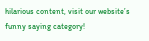hilarious content, visit our website’s funny saying category!